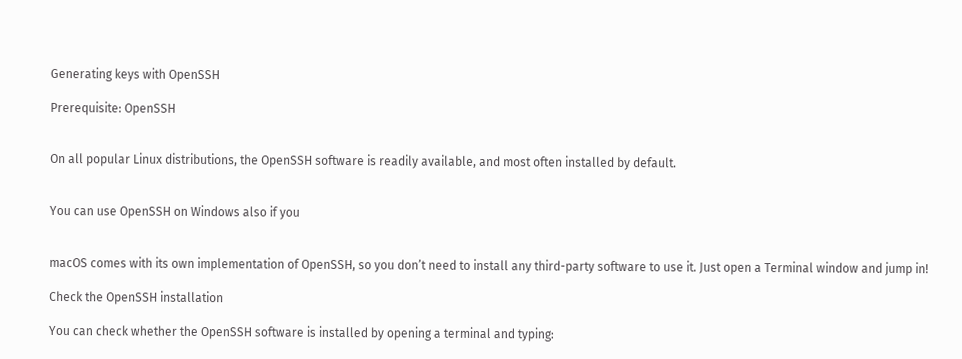Generating keys with OpenSSH

Prerequisite: OpenSSH


On all popular Linux distributions, the OpenSSH software is readily available, and most often installed by default.


You can use OpenSSH on Windows also if you


macOS comes with its own implementation of OpenSSH, so you don’t need to install any third-party software to use it. Just open a Terminal window and jump in!

Check the OpenSSH installation

You can check whether the OpenSSH software is installed by opening a terminal and typing: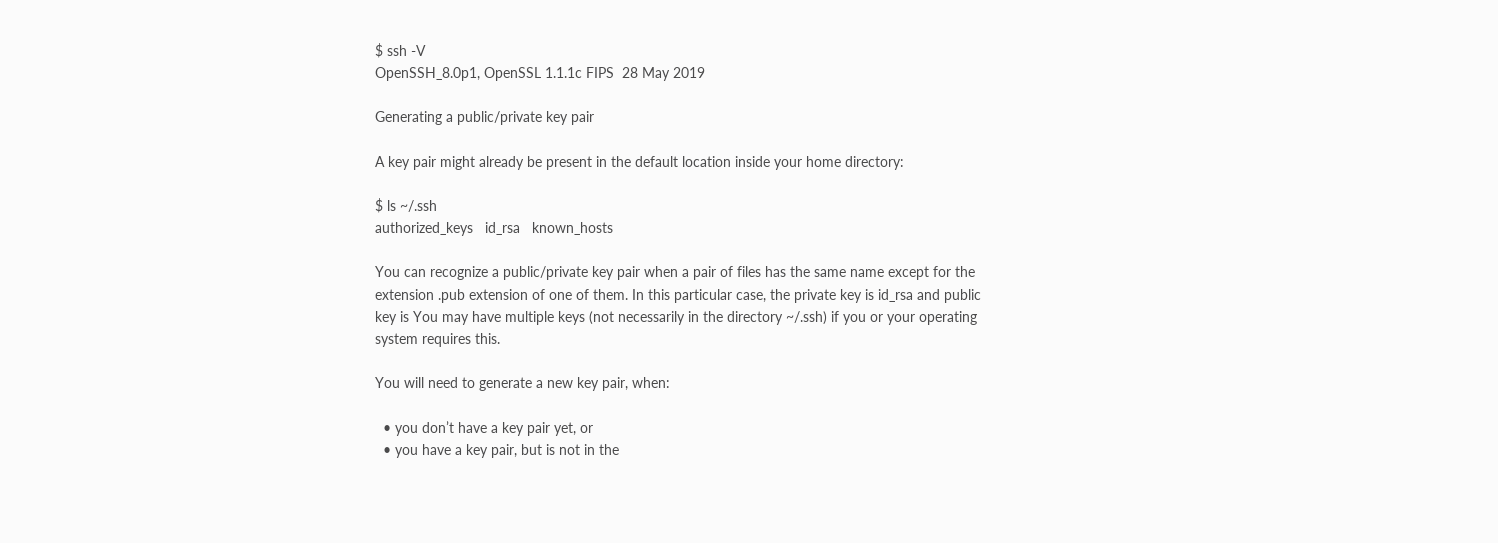$ ssh -V
OpenSSH_8.0p1, OpenSSL 1.1.1c FIPS  28 May 2019

Generating a public/private key pair

A key pair might already be present in the default location inside your home directory:

$ ls ~/.ssh
authorized_keys   id_rsa   known_hosts

You can recognize a public/private key pair when a pair of files has the same name except for the extension .pub extension of one of them. In this particular case, the private key is id_rsa and public key is You may have multiple keys (not necessarily in the directory ~/.ssh) if you or your operating system requires this.

You will need to generate a new key pair, when:

  • you don’t have a key pair yet, or
  • you have a key pair, but is not in the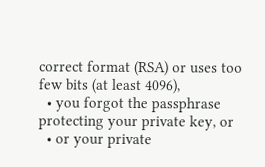correct format (RSA) or uses too few bits (at least 4096),
  • you forgot the passphrase protecting your private key, or
  • or your private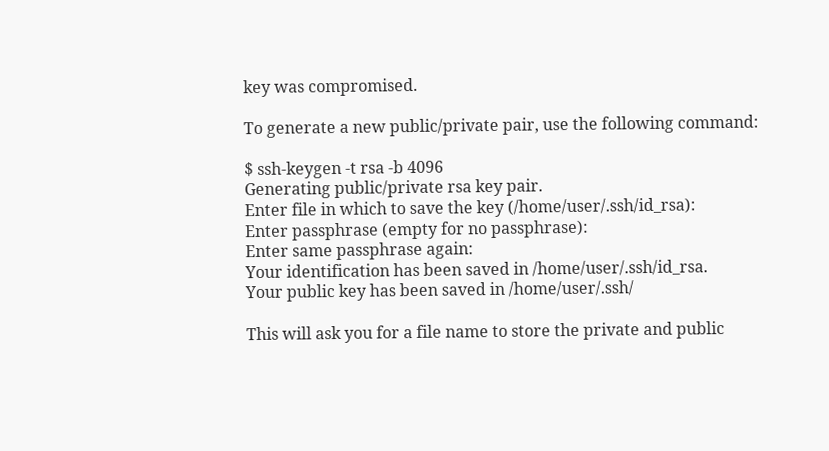key was compromised.

To generate a new public/private pair, use the following command:

$ ssh-keygen -t rsa -b 4096
Generating public/private rsa key pair.
Enter file in which to save the key (/home/user/.ssh/id_rsa):
Enter passphrase (empty for no passphrase):
Enter same passphrase again:
Your identification has been saved in /home/user/.ssh/id_rsa.
Your public key has been saved in /home/user/.ssh/

This will ask you for a file name to store the private and public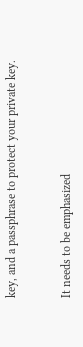key, and a passphrase to protect your private key.


It needs to be emphasized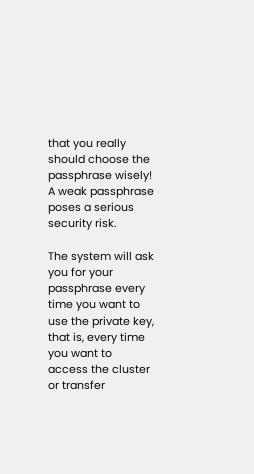that you really should choose the passphrase wisely! A weak passphrase poses a serious security risk.

The system will ask you for your passphrase every time you want to use the private key, that is, every time you want to access the cluster or transfer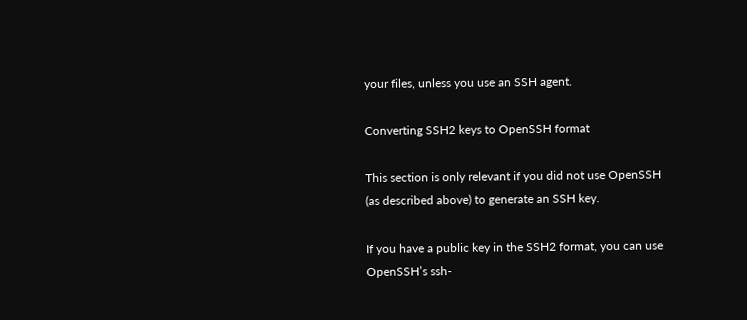your files, unless you use an SSH agent.

Converting SSH2 keys to OpenSSH format

This section is only relevant if you did not use OpenSSH (as described above) to generate an SSH key.

If you have a public key in the SSH2 format, you can use OpenSSH’s ssh-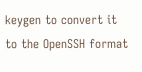keygen to convert it to the OpenSSH format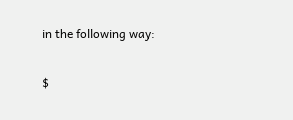in the following way:

$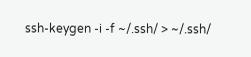ssh-keygen -i -f ~/.ssh/ > ~/.ssh/